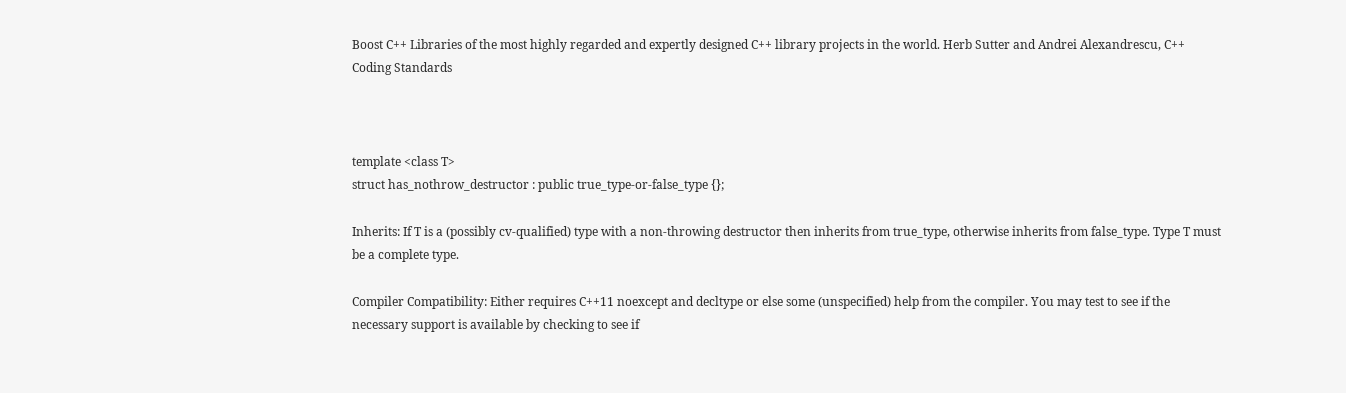Boost C++ Libraries of the most highly regarded and expertly designed C++ library projects in the world. Herb Sutter and Andrei Alexandrescu, C++ Coding Standards



template <class T>
struct has_nothrow_destructor : public true_type-or-false_type {};

Inherits: If T is a (possibly cv-qualified) type with a non-throwing destructor then inherits from true_type, otherwise inherits from false_type. Type T must be a complete type.

Compiler Compatibility: Either requires C++11 noexcept and decltype or else some (unspecified) help from the compiler. You may test to see if the necessary support is available by checking to see if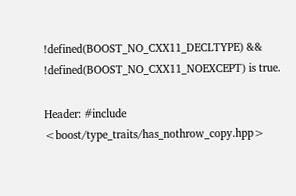!defined(BOOST_NO_CXX11_DECLTYPE) && !defined(BOOST_NO_CXX11_NOEXCEPT) is true.

Header: #include <boost/type_traits/has_nothrow_copy.hpp>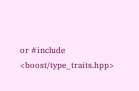or #include <boost/type_traits.hpp>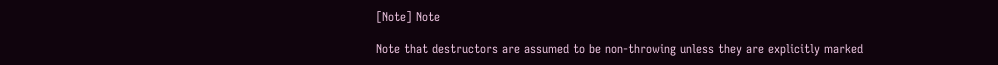[Note] Note

Note that destructors are assumed to be non-throwing unless they are explicitly marked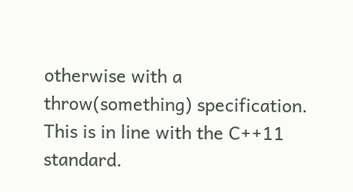otherwise with a throw(something) specification. This is in line with the C++11 standard.